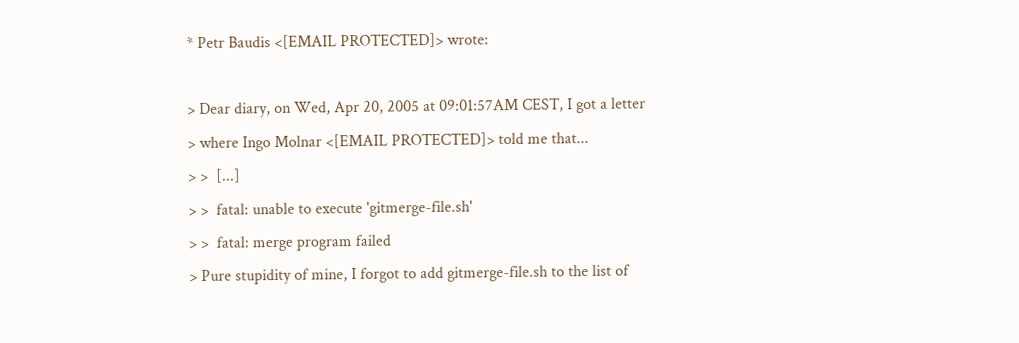* Petr Baudis <[EMAIL PROTECTED]> wrote:

> Dear diary, on Wed, Apr 20, 2005 at 09:01:57AM CEST, I got a letter
> where Ingo Molnar <[EMAIL PROTECTED]> told me that...
> >  [...]
> >  fatal: unable to execute 'gitmerge-file.sh'
> >  fatal: merge program failed
> Pure stupidity of mine, I forgot to add gitmerge-file.sh to the list of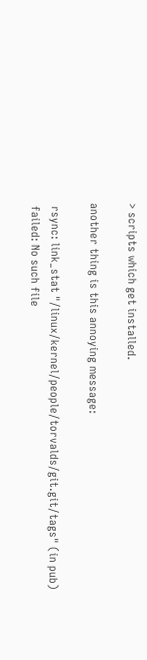> scripts which get installed.

another thing is this annoying message:

 rsync: link_stat "/linux/kernel/people/torvalds/git.git/tags" (in pub)
 failed: No such file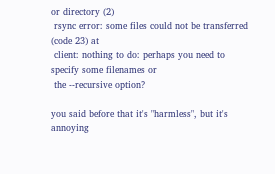or directory (2)
 rsync error: some files could not be transferred (code 23) at
 client: nothing to do: perhaps you need to specify some filenames or
 the --recursive option?

you said before that it's "harmless", but it's annoying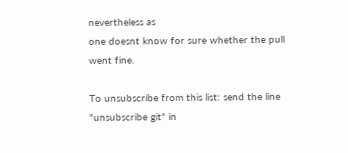nevertheless as
one doesnt know for sure whether the pull went fine.

To unsubscribe from this list: send the line "unsubscribe git" in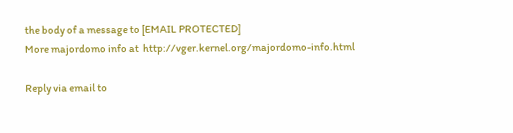the body of a message to [EMAIL PROTECTED]
More majordomo info at  http://vger.kernel.org/majordomo-info.html

Reply via email to